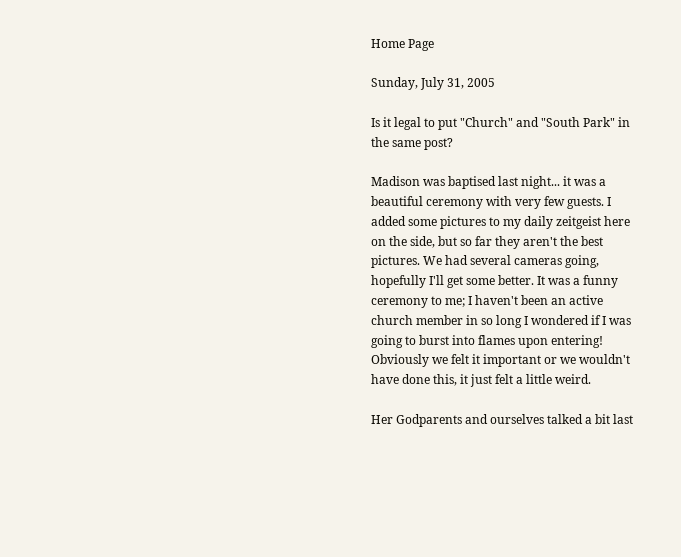Home Page

Sunday, July 31, 2005

Is it legal to put "Church" and "South Park" in the same post?

Madison was baptised last night... it was a beautiful ceremony with very few guests. I added some pictures to my daily zeitgeist here on the side, but so far they aren't the best pictures. We had several cameras going, hopefully I'll get some better. It was a funny ceremony to me; I haven't been an active church member in so long I wondered if I was going to burst into flames upon entering! Obviously we felt it important or we wouldn't have done this, it just felt a little weird.

Her Godparents and ourselves talked a bit last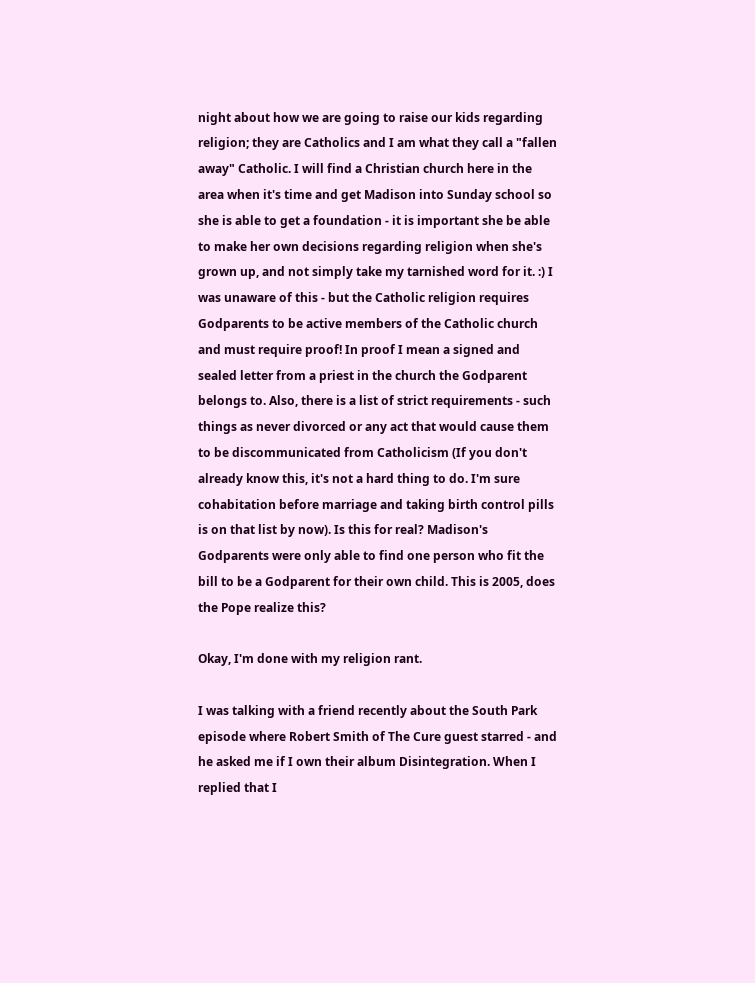night about how we are going to raise our kids regarding religion; they are Catholics and I am what they call a "fallen away" Catholic. I will find a Christian church here in the area when it's time and get Madison into Sunday school so she is able to get a foundation - it is important she be able to make her own decisions regarding religion when she's grown up, and not simply take my tarnished word for it. :) I was unaware of this - but the Catholic religion requires Godparents to be active members of the Catholic church and must require proof! In proof I mean a signed and sealed letter from a priest in the church the Godparent belongs to. Also, there is a list of strict requirements - such things as never divorced or any act that would cause them to be discommunicated from Catholicism (If you don't already know this, it's not a hard thing to do. I'm sure cohabitation before marriage and taking birth control pills is on that list by now). Is this for real? Madison's Godparents were only able to find one person who fit the bill to be a Godparent for their own child. This is 2005, does the Pope realize this?

Okay, I'm done with my religion rant.

I was talking with a friend recently about the South Park episode where Robert Smith of The Cure guest starred - and he asked me if I own their album Disintegration. When I replied that I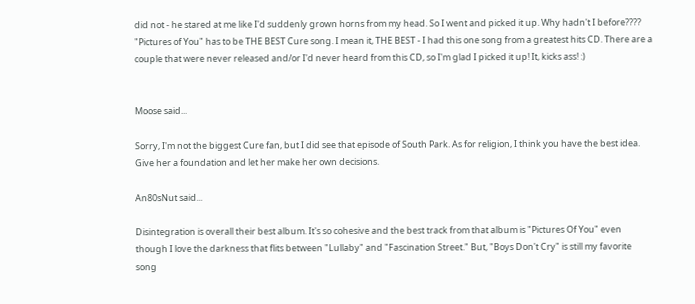did not - he stared at me like I'd suddenly grown horns from my head. So I went and picked it up. Why hadn't I before???? "Pictures of You" has to be THE BEST Cure song. I mean it, THE BEST - I had this one song from a greatest hits CD. There are a couple that were never released and/or I'd never heard from this CD, so I'm glad I picked it up! It, kicks ass! :)


Moose said...

Sorry, I'm not the biggest Cure fan, but I did see that episode of South Park. As for religion, I think you have the best idea. Give her a foundation and let her make her own decisions.

An80sNut said...

Disintegration is overall their best album. It's so cohesive and the best track from that album is "Pictures Of You" even though I love the darkness that flits between "Lullaby" and "Fascination Street." But, "Boys Don't Cry" is still my favorite song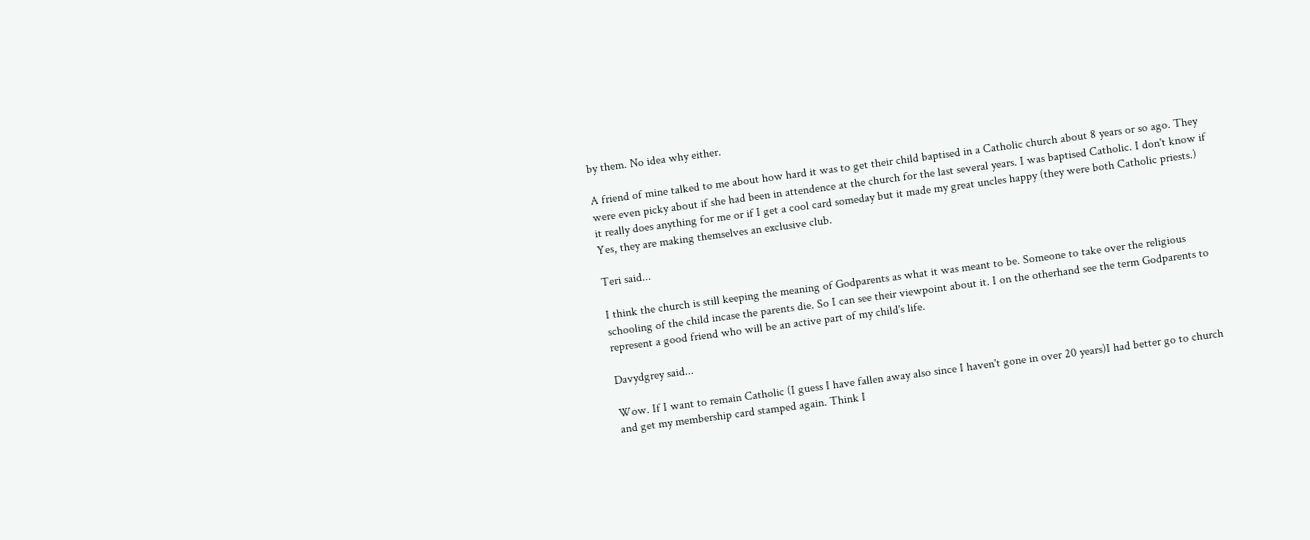by them. No idea why either.

A friend of mine talked to me about how hard it was to get their child baptised in a Catholic church about 8 years or so ago. They were even picky about if she had been in attendence at the church for the last several years. I was baptised Catholic. I don't know if it really does anything for me or if I get a cool card someday but it made my great uncles happy (they were both Catholic priests.) Yes, they are making themselves an exclusive club.

Teri said...

I think the church is still keeping the meaning of Godparents as what it was meant to be. Someone to take over the religious schooling of the child incase the parents die. So I can see their viewpoint about it. I on the otherhand see the term Godparents to represent a good friend who will be an active part of my child's life.

Davydgrey said...

Wow. If I want to remain Catholic (I guess I have fallen away also since I haven't gone in over 20 years)I had better go to church and get my membership card stamped again. Think I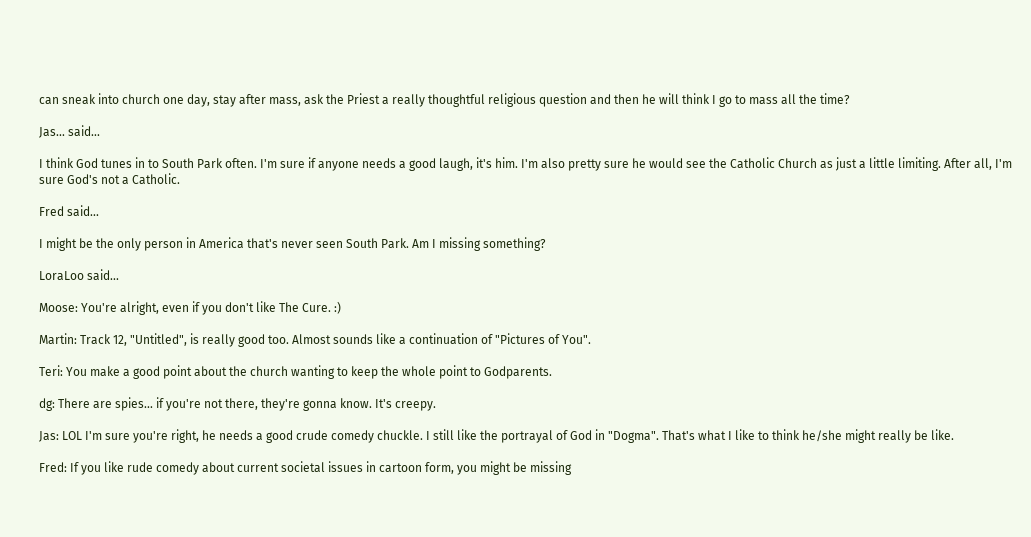can sneak into church one day, stay after mass, ask the Priest a really thoughtful religious question and then he will think I go to mass all the time?

Jas... said...

I think God tunes in to South Park often. I'm sure if anyone needs a good laugh, it's him. I'm also pretty sure he would see the Catholic Church as just a little limiting. After all, I'm sure God's not a Catholic.

Fred said...

I might be the only person in America that's never seen South Park. Am I missing something?

LoraLoo said...

Moose: You're alright, even if you don't like The Cure. :)

Martin: Track 12, "Untitled", is really good too. Almost sounds like a continuation of "Pictures of You".

Teri: You make a good point about the church wanting to keep the whole point to Godparents.

dg: There are spies... if you're not there, they're gonna know. It's creepy.

Jas: LOL I'm sure you're right, he needs a good crude comedy chuckle. I still like the portrayal of God in "Dogma". That's what I like to think he/she might really be like.

Fred: If you like rude comedy about current societal issues in cartoon form, you might be missing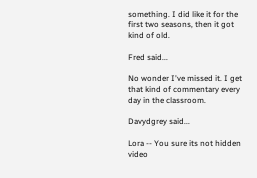something. I did like it for the first two seasons, then it got kind of old.

Fred said...

No wonder I've missed it. I get that kind of commentary every day in the classroom.

Davydgrey said...

Lora -- You sure its not hidden video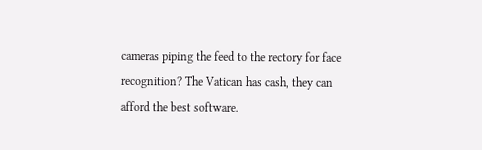cameras piping the feed to the rectory for face recognition? The Vatican has cash, they can afford the best software.